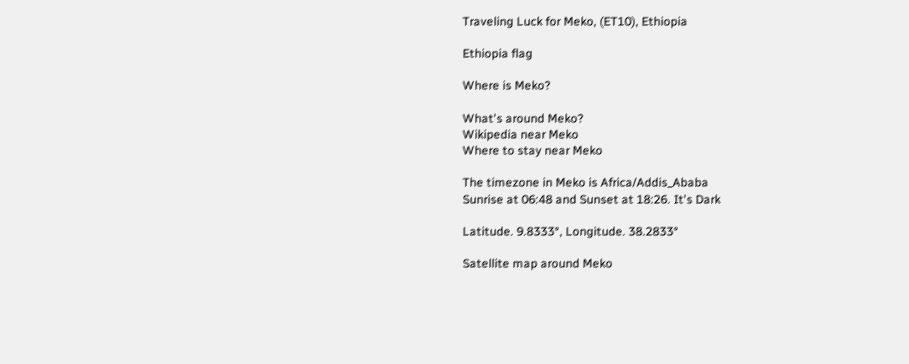Traveling Luck for Meko, (ET10), Ethiopia

Ethiopia flag

Where is Meko?

What's around Meko?
Wikipedia near Meko
Where to stay near Meko

The timezone in Meko is Africa/Addis_Ababa
Sunrise at 06:48 and Sunset at 18:26. It's Dark

Latitude. 9.8333°, Longitude. 38.2833°

Satellite map around Meko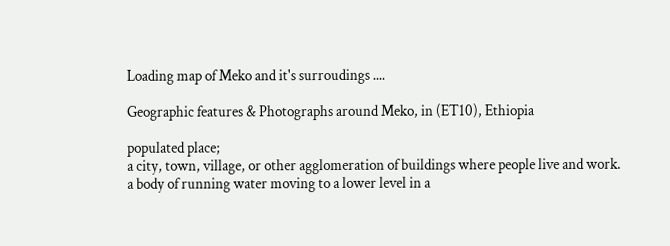Loading map of Meko and it's surroudings ....

Geographic features & Photographs around Meko, in (ET10), Ethiopia

populated place;
a city, town, village, or other agglomeration of buildings where people live and work.
a body of running water moving to a lower level in a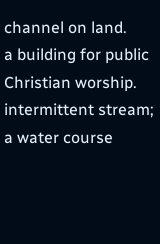channel on land.
a building for public Christian worship.
intermittent stream;
a water course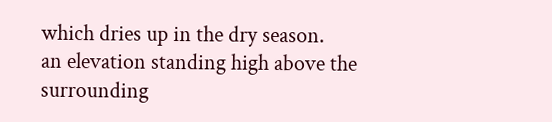which dries up in the dry season.
an elevation standing high above the surrounding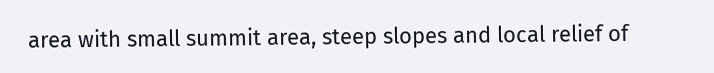area with small summit area, steep slopes and local relief of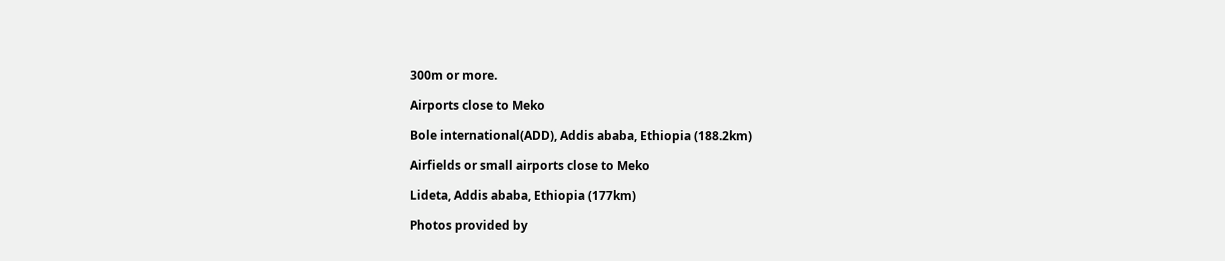300m or more.

Airports close to Meko

Bole international(ADD), Addis ababa, Ethiopia (188.2km)

Airfields or small airports close to Meko

Lideta, Addis ababa, Ethiopia (177km)

Photos provided by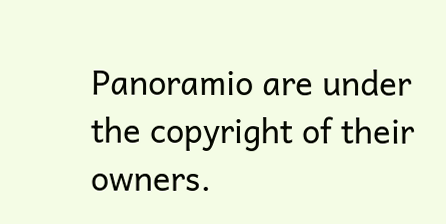Panoramio are under the copyright of their owners.